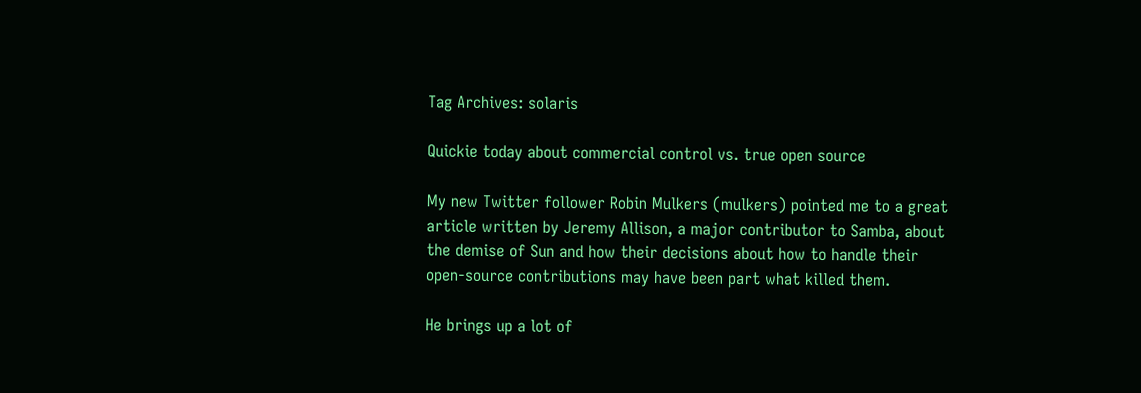Tag Archives: solaris

Quickie today about commercial control vs. true open source

My new Twitter follower Robin Mulkers (mulkers) pointed me to a great article written by Jeremy Allison, a major contributor to Samba, about the demise of Sun and how their decisions about how to handle their open-source contributions may have been part what killed them.

He brings up a lot of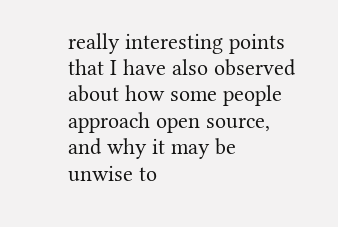really interesting points that I have also observed about how some people approach open source, and why it may be unwise to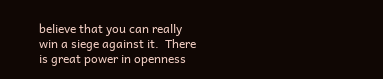believe that you can really win a siege against it.  There is great power in openness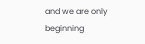and we are only beginning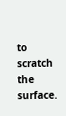to scratch the surface.